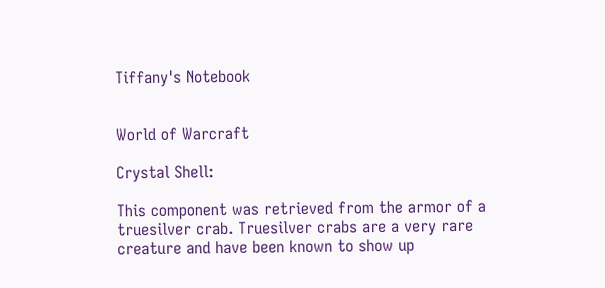Tiffany's Notebook


World of Warcraft

Crystal Shell:

This component was retrieved from the armor of a truesilver crab. Truesilver crabs are a very rare creature and have been known to show up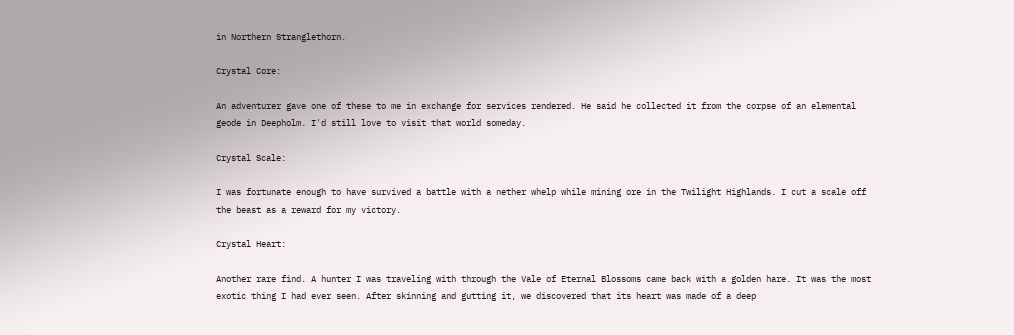in Northern Stranglethorn.

Crystal Core:

An adventurer gave one of these to me in exchange for services rendered. He said he collected it from the corpse of an elemental geode in Deepholm. I'd still love to visit that world someday.

Crystal Scale:

I was fortunate enough to have survived a battle with a nether whelp while mining ore in the Twilight Highlands. I cut a scale off the beast as a reward for my victory.

Crystal Heart:

Another rare find. A hunter I was traveling with through the Vale of Eternal Blossoms came back with a golden hare. It was the most exotic thing I had ever seen. After skinning and gutting it, we discovered that its heart was made of a deep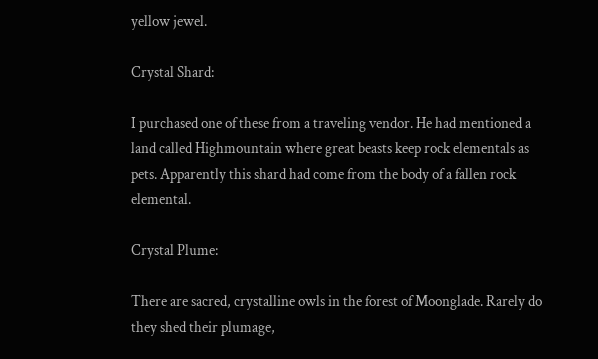yellow jewel.

Crystal Shard:

I purchased one of these from a traveling vendor. He had mentioned a land called Highmountain where great beasts keep rock elementals as pets. Apparently this shard had come from the body of a fallen rock elemental.

Crystal Plume:

There are sacred, crystalline owls in the forest of Moonglade. Rarely do they shed their plumage,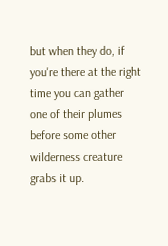but when they do, if you're there at the right time you can gather one of their plumes before some other wilderness creature grabs it up.